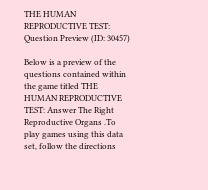THE HUMAN REPRODUCTIVE TEST: Question Preview (ID: 30457)

Below is a preview of the questions contained within the game titled THE HUMAN REPRODUCTIVE TEST: Answer The Right Reproductive Organs .To play games using this data set, follow the directions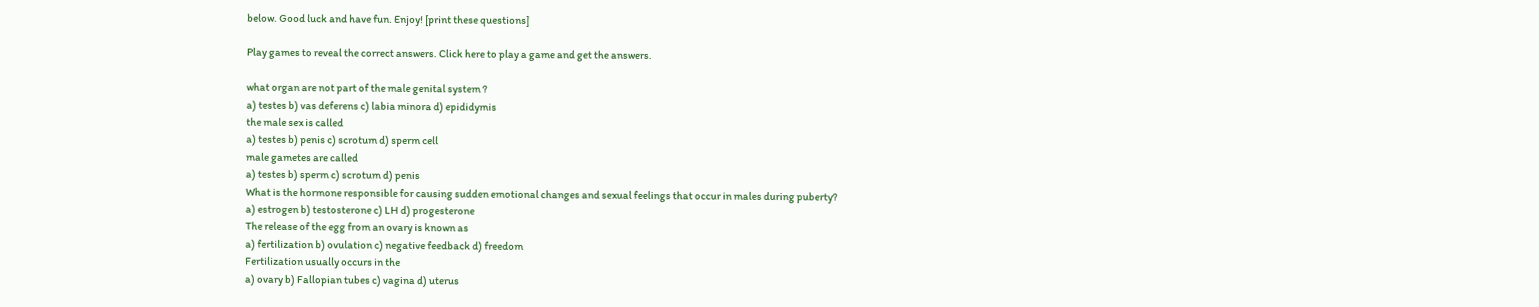below. Good luck and have fun. Enjoy! [print these questions]

Play games to reveal the correct answers. Click here to play a game and get the answers.

what organ are not part of the male genital system ?
a) testes b) vas deferens c) labia minora d) epididymis
the male sex is called
a) testes b) penis c) scrotum d) sperm cell
male gametes are called
a) testes b) sperm c) scrotum d) penis
What is the hormone responsible for causing sudden emotional changes and sexual feelings that occur in males during puberty?
a) estrogen b) testosterone c) LH d) progesterone
The release of the egg from an ovary is known as
a) fertilization b) ovulation c) negative feedback d) freedom
Fertilization usually occurs in the
a) ovary b) Fallopian tubes c) vagina d) uterus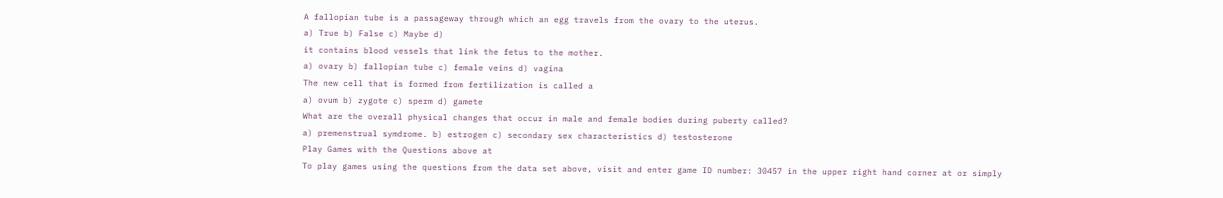A fallopian tube is a passageway through which an egg travels from the ovary to the uterus.
a) True b) False c) Maybe d)
it contains blood vessels that link the fetus to the mother.
a) ovary b) fallopian tube c) female veins d) vagina
The new cell that is formed from fertilization is called a
a) ovum b) zygote c) sperm d) gamete
What are the overall physical changes that occur in male and female bodies during puberty called?
a) premenstrual symdrome. b) estrogen c) secondary sex characteristics d) testosterone
Play Games with the Questions above at
To play games using the questions from the data set above, visit and enter game ID number: 30457 in the upper right hand corner at or simply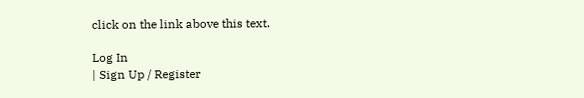click on the link above this text.

Log In
| Sign Up / Register